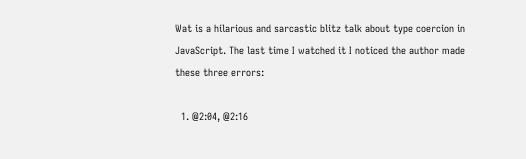Wat is a hilarious and sarcastic blitz talk about type coercion in JavaScript. The last time I watched it I noticed the author made these three errors:

  1. @2:04, @2:16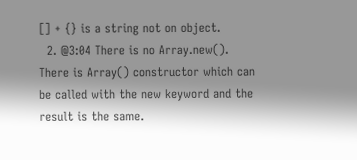[] + {} is a string not on object.
  2. @3:04 There is no Array.new(). There is Array() constructor which can be called with the new keyword and the result is the same.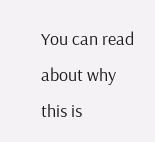You can read about why this is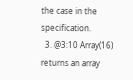the case in the specification.
  3. @3:10 Array(16) returns an array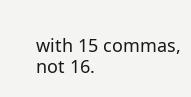with 15 commas, not 16.